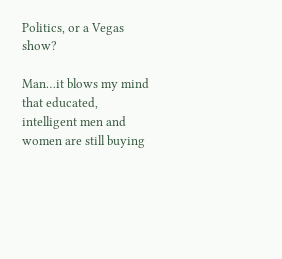Politics, or a Vegas show?

Man…it blows my mind that educated, intelligent men and women are still buying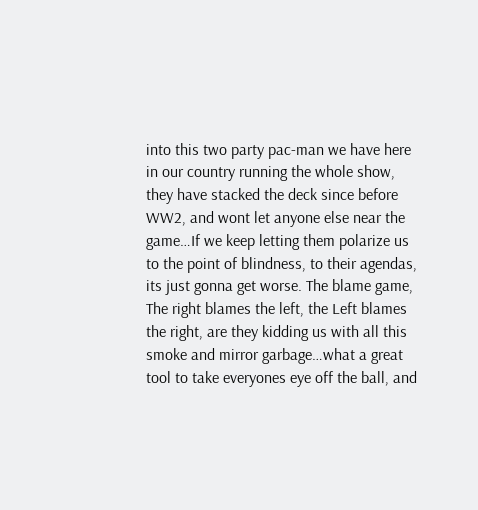into this two party pac-man we have here in our country running the whole show, they have stacked the deck since before WW2, and wont let anyone else near the game…If we keep letting them polarize us to the point of blindness, to their agendas, its just gonna get worse. The blame game, The right blames the left, the Left blames the right, are they kidding us with all this smoke and mirror garbage…what a great tool to take everyones eye off the ball, and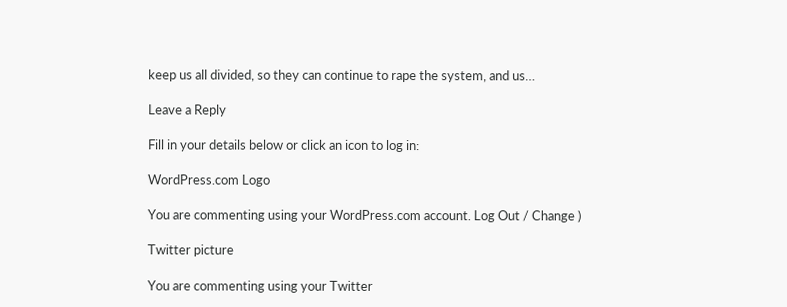keep us all divided, so they can continue to rape the system, and us…

Leave a Reply

Fill in your details below or click an icon to log in:

WordPress.com Logo

You are commenting using your WordPress.com account. Log Out / Change )

Twitter picture

You are commenting using your Twitter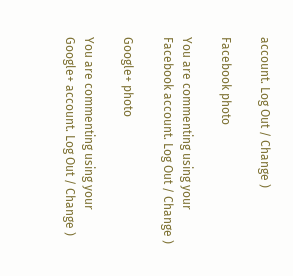account. Log Out / Change )

Facebook photo

You are commenting using your Facebook account. Log Out / Change )

Google+ photo

You are commenting using your Google+ account. Log Out / Change )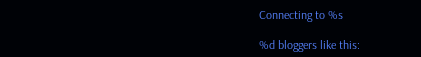Connecting to %s

%d bloggers like this: